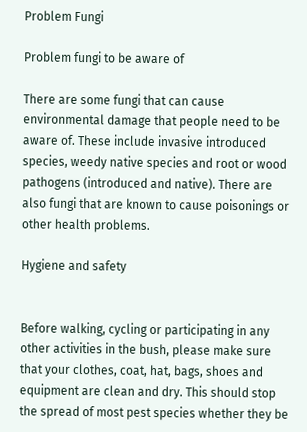Problem Fungi

Problem fungi to be aware of

There are some fungi that can cause environmental damage that people need to be aware of. These include invasive introduced species, weedy native species and root or wood pathogens (introduced and native). There are also fungi that are known to cause poisonings or other health problems.

Hygiene and safety


Before walking, cycling or participating in any other activities in the bush, please make sure that your clothes, coat, hat, bags, shoes and equipment are clean and dry. This should stop the spread of most pest species whether they be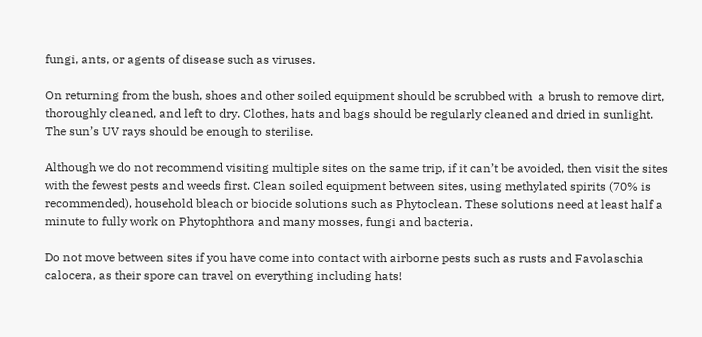fungi, ants, or agents of disease such as viruses.

On returning from the bush, shoes and other soiled equipment should be scrubbed with  a brush to remove dirt, thoroughly cleaned, and left to dry. Clothes, hats and bags should be regularly cleaned and dried in sunlight. The sun’s UV rays should be enough to sterilise.

Although we do not recommend visiting multiple sites on the same trip, if it can’t be avoided, then visit the sites with the fewest pests and weeds first. Clean soiled equipment between sites, using methylated spirits (70% is recommended), household bleach or biocide solutions such as Phytoclean. These solutions need at least half a minute to fully work on Phytophthora and many mosses, fungi and bacteria.

Do not move between sites if you have come into contact with airborne pests such as rusts and Favolaschia calocera, as their spore can travel on everything including hats!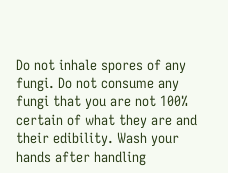Do not inhale spores of any fungi. Do not consume any fungi that you are not 100% certain of what they are and their edibility. Wash your hands after handling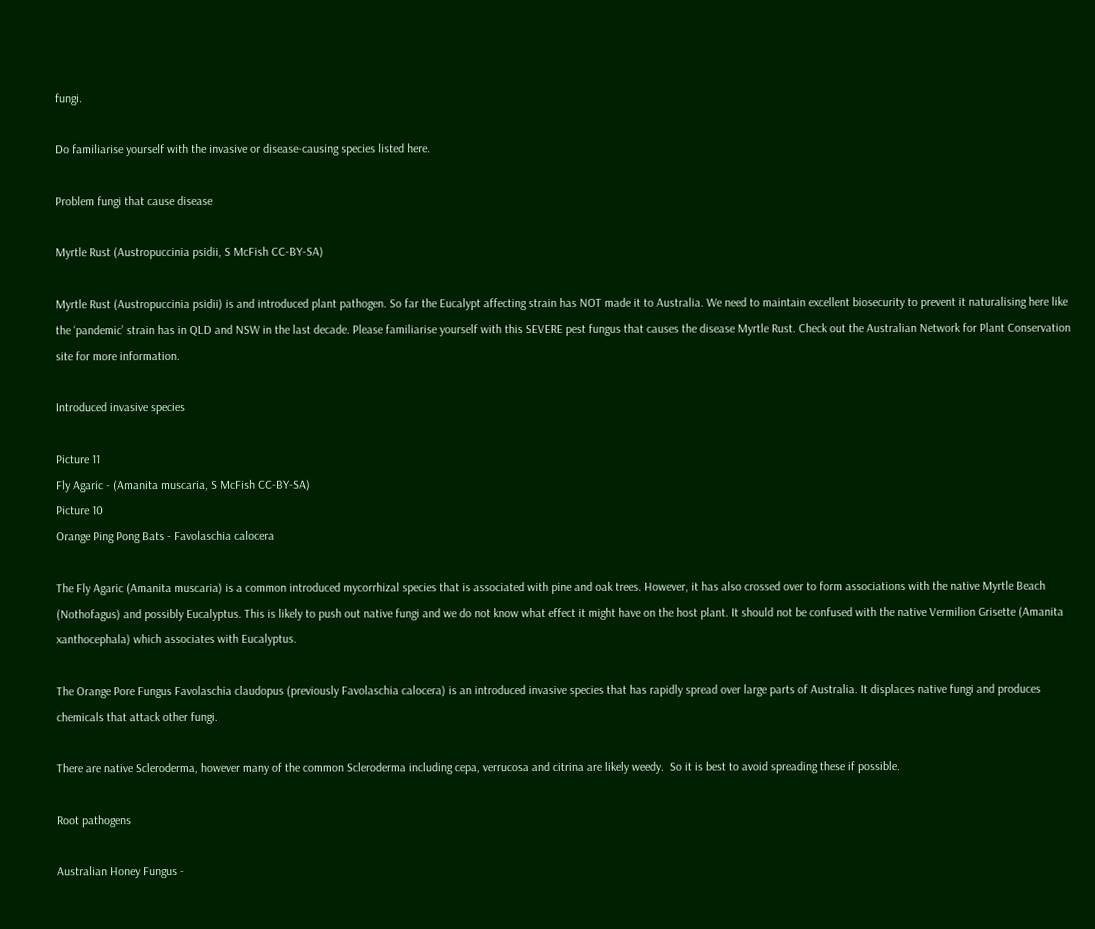fungi.

Do familiarise yourself with the invasive or disease-causing species listed here.

Problem fungi that cause disease

Myrtle Rust (Austropuccinia psidii, S McFish CC-BY-SA)

Myrtle Rust (Austropuccinia psidii) is and introduced plant pathogen. So far the Eucalypt affecting strain has NOT made it to Australia. We need to maintain excellent biosecurity to prevent it naturalising here like the ‘pandemic’ strain has in QLD and NSW in the last decade. Please familiarise yourself with this SEVERE pest fungus that causes the disease Myrtle Rust. Check out the Australian Network for Plant Conservation site for more information.

Introduced invasive species

Picture 11
Fly Agaric - (Amanita muscaria, S McFish CC-BY-SA)
Picture 10
Orange Ping Pong Bats - Favolaschia calocera

The Fly Agaric (Amanita muscaria) is a common introduced mycorrhizal species that is associated with pine and oak trees. However, it has also crossed over to form associations with the native Myrtle Beach (Nothofagus) and possibly Eucalyptus. This is likely to push out native fungi and we do not know what effect it might have on the host plant. It should not be confused with the native Vermilion Grisette (Amanita xanthocephala) which associates with Eucalyptus.

The Orange Pore Fungus Favolaschia claudopus (previously Favolaschia calocera) is an introduced invasive species that has rapidly spread over large parts of Australia. It displaces native fungi and produces chemicals that attack other fungi.

There are native Scleroderma, however many of the common Scleroderma including cepa, verrucosa and citrina are likely weedy.  So it is best to avoid spreading these if possible.

Root pathogens

Australian Honey Fungus -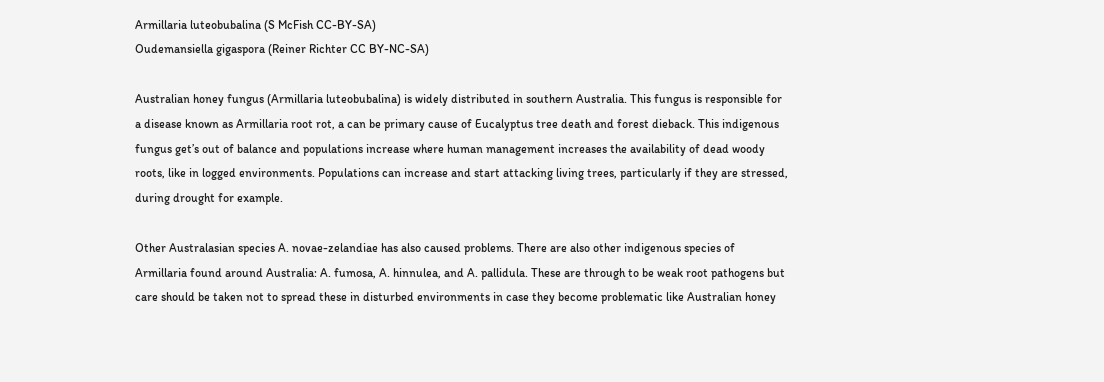Armillaria luteobubalina (S McFish CC-BY-SA)
Oudemansiella gigaspora (Reiner Richter CC BY-NC-SA)

Australian honey fungus (Armillaria luteobubalina) is widely distributed in southern Australia. This fungus is responsible for a disease known as Armillaria root rot, a can be primary cause of Eucalyptus tree death and forest dieback. This indigenous fungus get’s out of balance and populations increase where human management increases the availability of dead woody roots, like in logged environments. Populations can increase and start attacking living trees, particularly if they are stressed, during drought for example.

Other Australasian species A. novae-zelandiae has also caused problems. There are also other indigenous species of Armillaria found around Australia: A. fumosa, A. hinnulea, and A. pallidula. These are through to be weak root pathogens but care should be taken not to spread these in disturbed environments in case they become problematic like Australian honey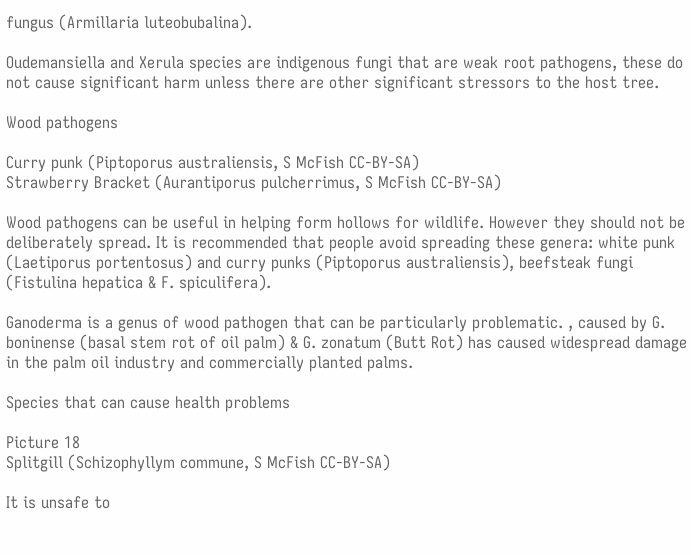fungus (Armillaria luteobubalina).

Oudemansiella and Xerula species are indigenous fungi that are weak root pathogens, these do not cause significant harm unless there are other significant stressors to the host tree.

Wood pathogens

Curry punk (Piptoporus australiensis, S McFish CC-BY-SA)
Strawberry Bracket (Aurantiporus pulcherrimus, S McFish CC-BY-SA)

Wood pathogens can be useful in helping form hollows for wildlife. However they should not be deliberately spread. It is recommended that people avoid spreading these genera: white punk (Laetiporus portentosus) and curry punks (Piptoporus australiensis), beefsteak fungi (Fistulina hepatica & F. spiculifera).

Ganoderma is a genus of wood pathogen that can be particularly problematic. , caused by G. boninense (basal stem rot of oil palm) & G. zonatum (Butt Rot) has caused widespread damage in the palm oil industry and commercially planted palms.

Species that can cause health problems

Picture 18
Splitgill (Schizophyllym commune, S McFish CC-BY-SA)

It is unsafe to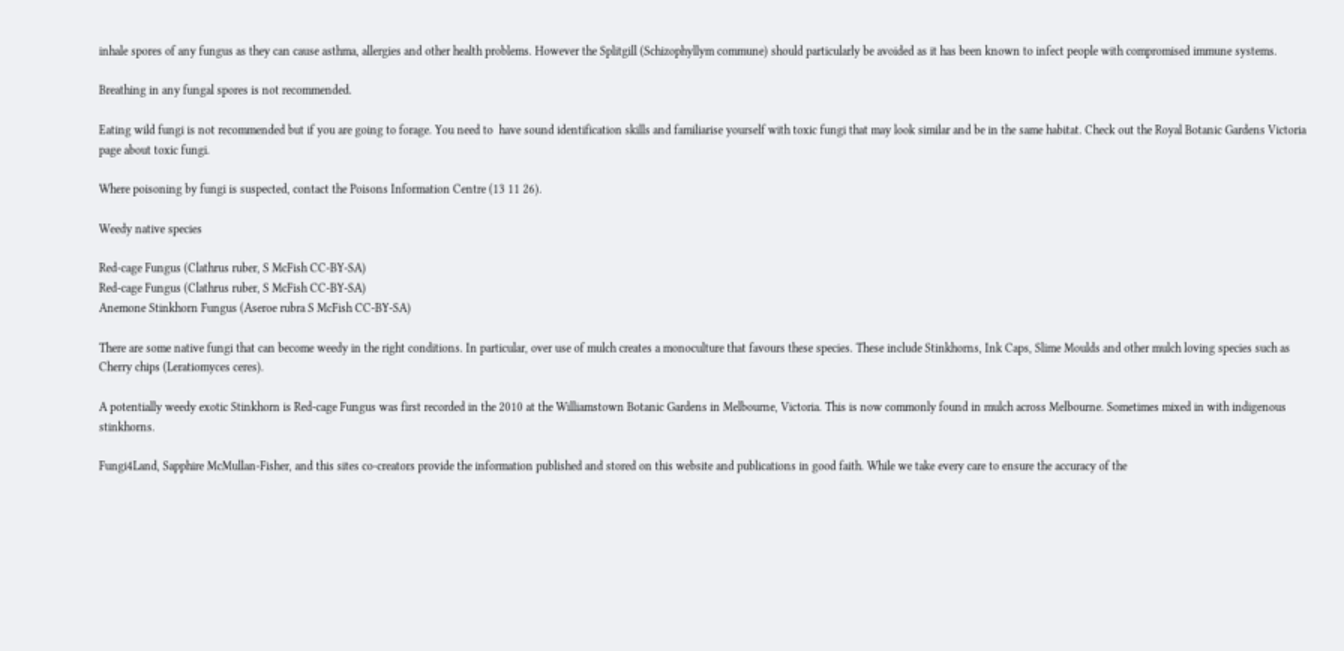inhale spores of any fungus as they can cause asthma, allergies and other health problems. However the Splitgill (Schizophyllym commune) should particularly be avoided as it has been known to infect people with compromised immune systems.

Breathing in any fungal spores is not recommended.

Eating wild fungi is not recommended but if you are going to forage. You need to  have sound identification skills and familiarise yourself with toxic fungi that may look similar and be in the same habitat. Check out the Royal Botanic Gardens Victoria page about toxic fungi.

Where poisoning by fungi is suspected, contact the Poisons Information Centre (13 11 26).

Weedy native species

Red-cage Fungus (Clathrus ruber, S McFish CC-BY-SA)
Red-cage Fungus (Clathrus ruber, S McFish CC-BY-SA)
Anemone Stinkhorn Fungus (Aseroe rubra S McFish CC-BY-SA)

There are some native fungi that can become weedy in the right conditions. In particular, over use of mulch creates a monoculture that favours these species. These include Stinkhorns, Ink Caps, Slime Moulds and other mulch loving species such as Cherry chips (Leratiomyces ceres).

A potentially weedy exotic Stinkhorn is Red-cage Fungus was first recorded in the 2010 at the Williamstown Botanic Gardens in Melbourne, Victoria. This is now commonly found in mulch across Melbourne. Sometimes mixed in with indigenous stinkhorns.

Fungi4Land, Sapphire McMullan-Fisher, and this sites co-creators provide the information published and stored on this website and publications in good faith. While we take every care to ensure the accuracy of the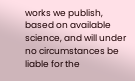works we publish, based on available science, and will under no circumstances be liable for the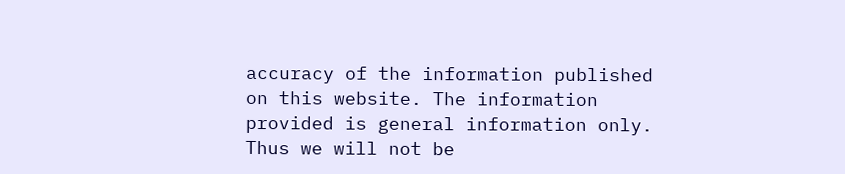accuracy of the information published on this website. The information provided is general information only. Thus we will not be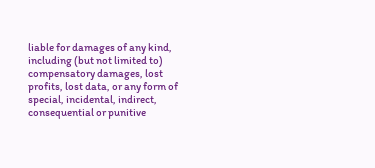liable for damages of any kind, including (but not limited to) compensatory damages, lost profits, lost data, or any form of special, incidental, indirect, consequential or punitive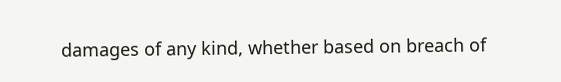damages of any kind, whether based on breach of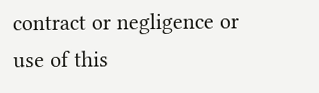contract or negligence or use of this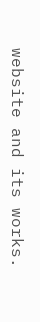website and its works.